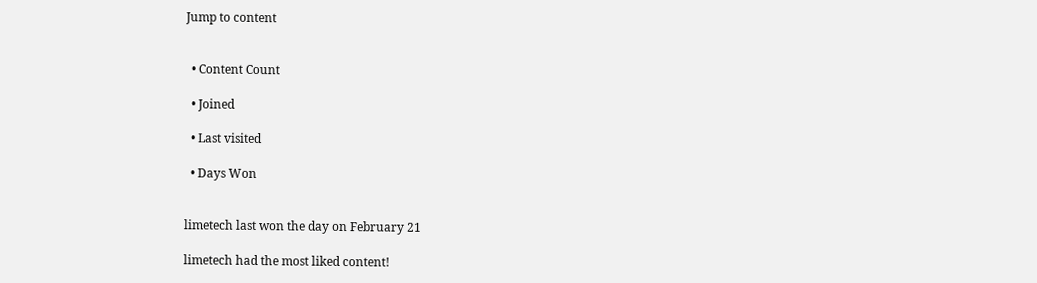Jump to content


  • Content Count

  • Joined

  • Last visited

  • Days Won


limetech last won the day on February 21

limetech had the most liked content!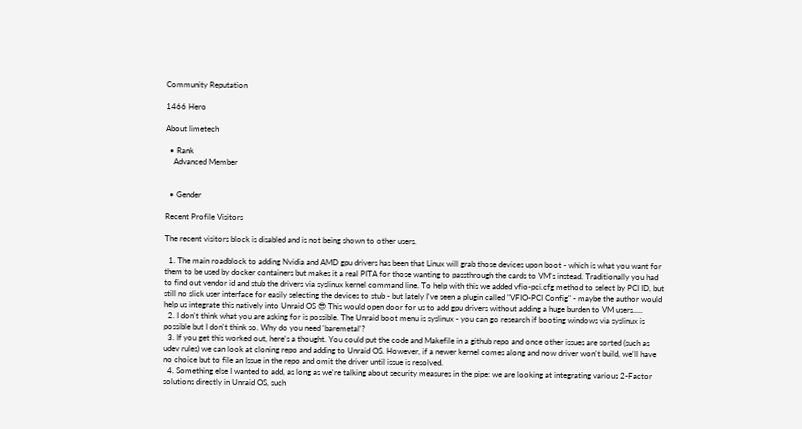Community Reputation

1466 Hero

About limetech

  • Rank
    Advanced Member


  • Gender

Recent Profile Visitors

The recent visitors block is disabled and is not being shown to other users.

  1. The main roadblock to adding Nvidia and AMD gpu drivers has been that Linux will grab those devices upon boot - which is what you want for them to be used by docker containers but makes it a real PITA for those wanting to passthrough the cards to VM's instead. Traditionally you had to find out vendor id and stub the drivers via syslinux kernel command line. To help with this we added vfio-pci.cfg method to select by PCI ID, but still no slick user interface for easily selecting the devices to stub - but lately I've seen a plugin called "VFIO-PCI Config" - maybe the author would help us integrate this natively into Unraid OS 😎 This would open door for us to add gpu drivers without adding a huge burden to VM users.....
  2. I don't think what you are asking for is possible. The Unraid boot menu is syslinux - you can go research if booting windows via syslinux is possible but I don't think so. Why do you need 'baremetal'?
  3. If you get this worked out, here's a thought. You could put the code and Makefile in a github repo and once other issues are sorted (such as udev rules) we can look at cloning repo and adding to Unraid OS. However, if a newer kernel comes along and now driver won't build, we'll have no choice but to file an Issue in the repo and omit the driver until issue is resolved.
  4. Something else I wanted to add, as long as we're talking about security measures in the pipe: we are looking at integrating various 2-Factor solutions directly in Unraid OS, such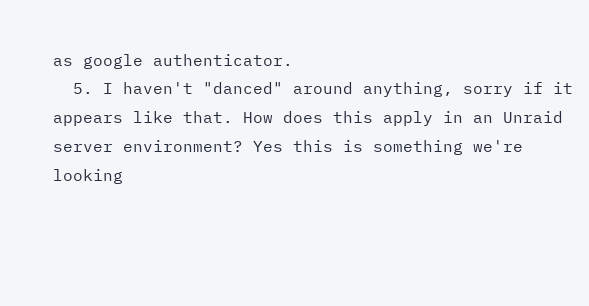as google authenticator.
  5. I haven't "danced" around anything, sorry if it appears like that. How does this apply in an Unraid server environment? Yes this is something we're looking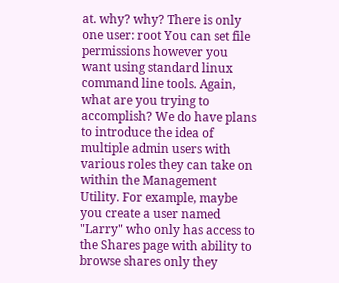at. why? why? There is only one user: root You can set file permissions however you want using standard linux command line tools. Again, what are you trying to accomplish? We do have plans to introduce the idea of multiple admin users with various roles they can take on within the Management Utility. For example, maybe you create a user named "Larry" who only has access to the Shares page with ability to browse shares only they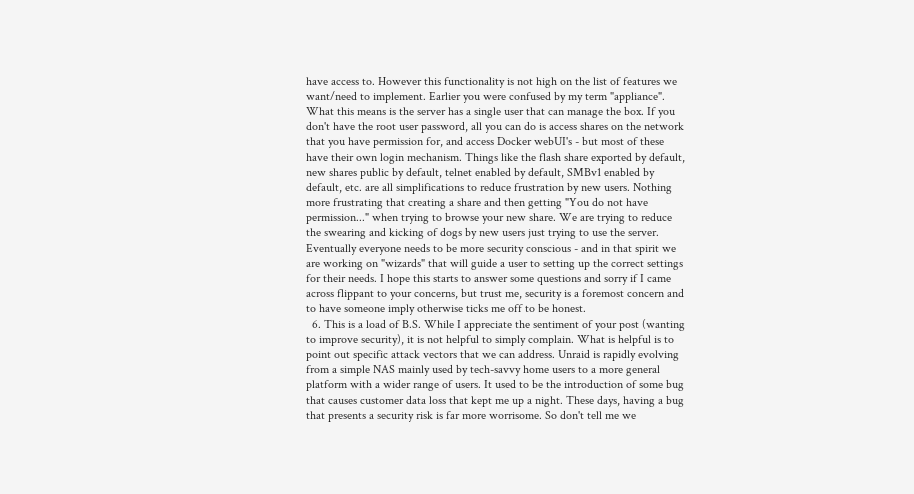have access to. However this functionality is not high on the list of features we want/need to implement. Earlier you were confused by my term "appliance". What this means is the server has a single user that can manage the box. If you don't have the root user password, all you can do is access shares on the network that you have permission for, and access Docker webUI's - but most of these have their own login mechanism. Things like the flash share exported by default, new shares public by default, telnet enabled by default, SMBv1 enabled by default, etc. are all simplifications to reduce frustration by new users. Nothing more frustrating that creating a share and then getting "You do not have permission..." when trying to browse your new share. We are trying to reduce the swearing and kicking of dogs by new users just trying to use the server. Eventually everyone needs to be more security conscious - and in that spirit we are working on "wizards" that will guide a user to setting up the correct settings for their needs. I hope this starts to answer some questions and sorry if I came across flippant to your concerns, but trust me, security is a foremost concern and to have someone imply otherwise ticks me off to be honest.
  6. This is a load of B.S. While I appreciate the sentiment of your post (wanting to improve security), it is not helpful to simply complain. What is helpful is to point out specific attack vectors that we can address. Unraid is rapidly evolving from a simple NAS mainly used by tech-savvy home users to a more general platform with a wider range of users. It used to be the introduction of some bug that causes customer data loss that kept me up a night. These days, having a bug that presents a security risk is far more worrisome. So don't tell me we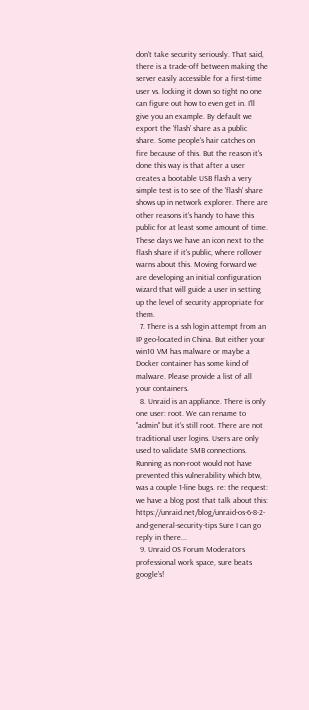don't take security seriously. That said, there is a trade-off between making the server easily accessible for a first-time user vs. locking it down so tight no one can figure out how to even get in. I'll give you an example. By default we export the 'flash' share as a public share. Some people's hair catches on fire because of this. But the reason it's done this way is that after a user creates a bootable USB flash a very simple test is to see of the 'flash' share shows up in network explorer. There are other reasons it's handy to have this public for at least some amount of time. These days we have an icon next to the flash share if it's public, where rollover warns about this. Moving forward we are developing an initial configuration wizard that will guide a user in setting up the level of security appropriate for them.
  7. There is a ssh login attempt from an IP geo-located in China. But either your win10 VM has malware or maybe a Docker container has some kind of malware. Please provide a list of all your containers.
  8. Unraid is an appliance. There is only one user: root. We can rename to "admin" but it's still root. There are not traditional user logins. Users are only used to validate SMB connections. Running as non-root would not have prevented this vulnerability which btw, was a couple 1-line bugs. re: the request: we have a blog post that talk about this: https://unraid.net/blog/unraid-os-6-8-2-and-general-security-tips Sure I can go reply in there...
  9. Unraid OS Forum Moderators professional work space, sure beats google's!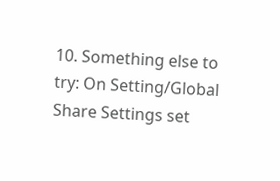10. Something else to try: On Setting/Global Share Settings set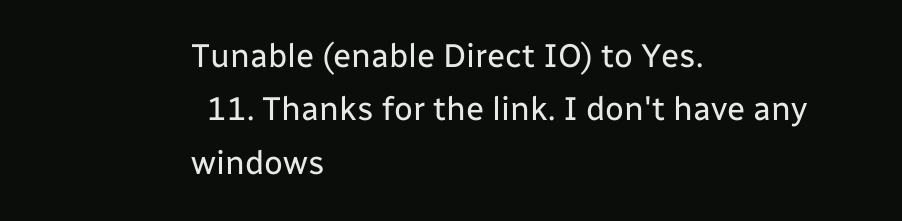Tunable (enable Direct IO) to Yes.
  11. Thanks for the link. I don't have any windows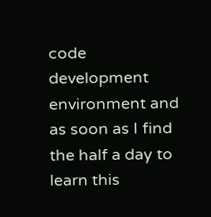code development environment and as soon as I find the half a day to learn this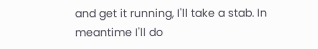and get it running, I'll take a stab. In meantime I'll do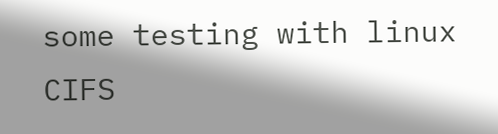some testing with linux CIFS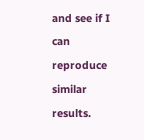and see if I can reproduce similar results.